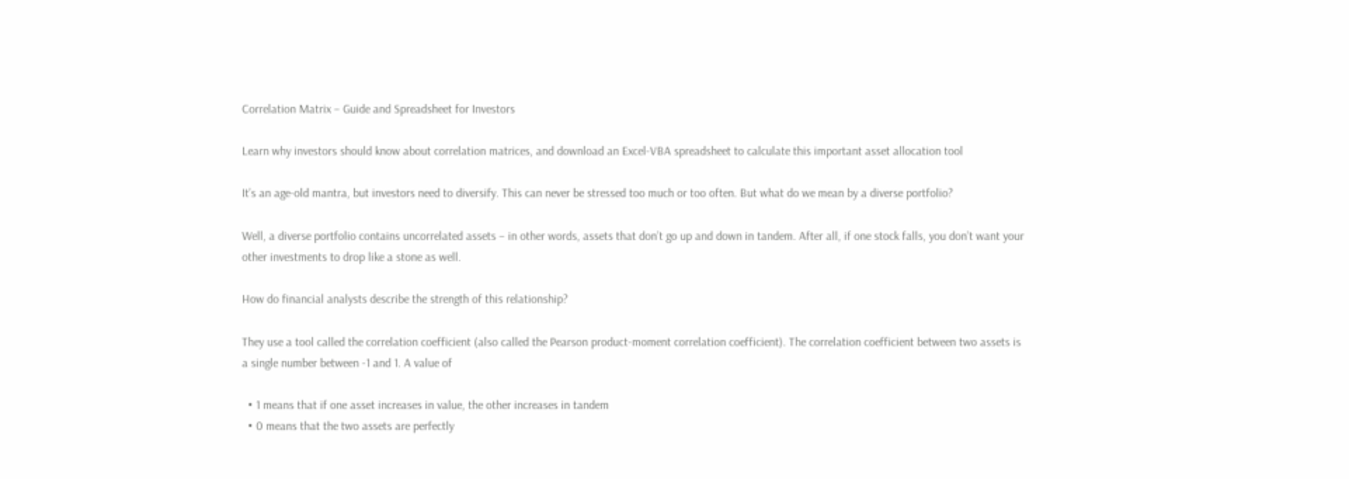Correlation Matrix – Guide and Spreadsheet for Investors

Learn why investors should know about correlation matrices, and download an Excel-VBA spreadsheet to calculate this important asset allocation tool

It’s an age-old mantra, but investors need to diversify. This can never be stressed too much or too often. But what do we mean by a diverse portfolio?

Well, a diverse portfolio contains uncorrelated assets – in other words, assets that don’t go up and down in tandem. After all, if one stock falls, you don’t want your other investments to drop like a stone as well.

How do financial analysts describe the strength of this relationship?

They use a tool called the correlation coefficient (also called the Pearson product-moment correlation coefficient). The correlation coefficient between two assets is a single number between -1 and 1. A value of

  • 1 means that if one asset increases in value, the other increases in tandem
  • 0 means that the two assets are perfectly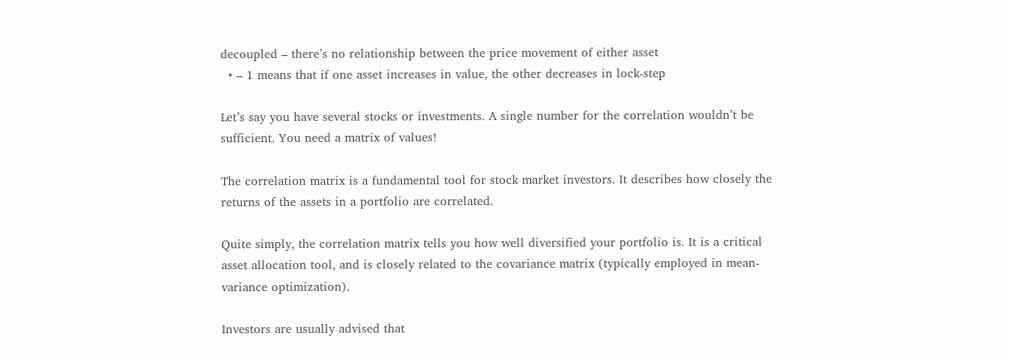decoupled – there’s no relationship between the price movement of either asset
  • – 1 means that if one asset increases in value, the other decreases in lock-step

Let’s say you have several stocks or investments. A single number for the correlation wouldn’t be sufficient. You need a matrix of values!

The correlation matrix is a fundamental tool for stock market investors. It describes how closely the returns of the assets in a portfolio are correlated.

Quite simply, the correlation matrix tells you how well diversified your portfolio is. It is a critical asset allocation tool, and is closely related to the covariance matrix (typically employed in mean-variance optimization).

Investors are usually advised that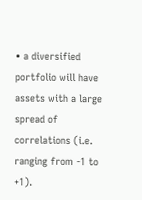• a diversified portfolio will have assets with a large spread of correlations (i.e. ranging from -1 to +1).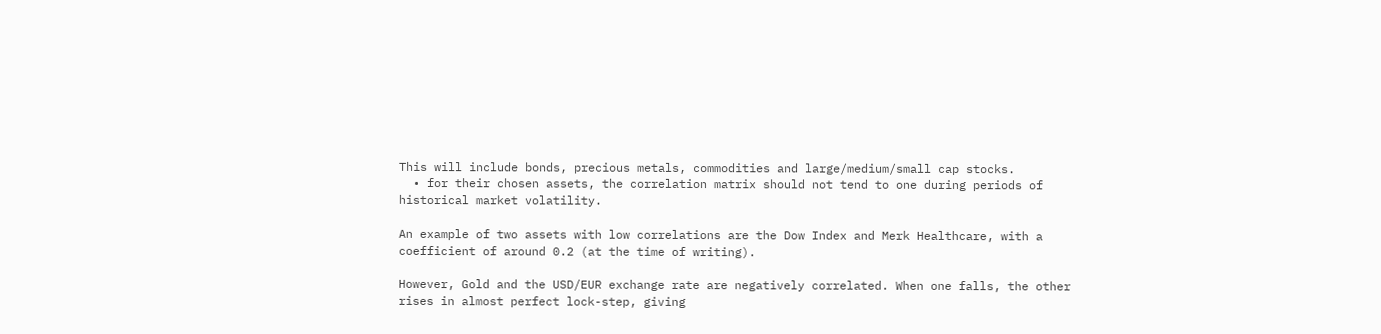This will include bonds, precious metals, commodities and large/medium/small cap stocks.
  • for their chosen assets, the correlation matrix should not tend to one during periods of historical market volatility.

An example of two assets with low correlations are the Dow Index and Merk Healthcare, with a coefficient of around 0.2 (at the time of writing).

However, Gold and the USD/EUR exchange rate are negatively correlated. When one falls, the other rises in almost perfect lock-step, giving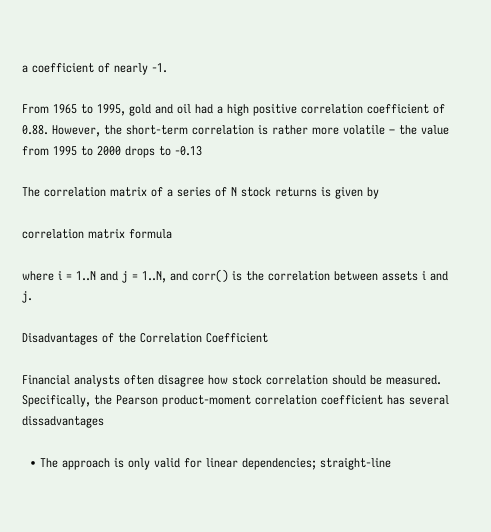a coefficient of nearly -1.

From 1965 to 1995, gold and oil had a high positive correlation coefficient of 0.88. However, the short-term correlation is rather more volatile – the value from 1995 to 2000 drops to -0.13

The correlation matrix of a series of N stock returns is given by

correlation matrix formula

where i = 1..N and j = 1..N, and corr() is the correlation between assets i and j.

Disadvantages of the Correlation Coefficient

Financial analysts often disagree how stock correlation should be measured. Specifically, the Pearson product-moment correlation coefficient has several dissadvantages

  • The approach is only valid for linear dependencies; straight-line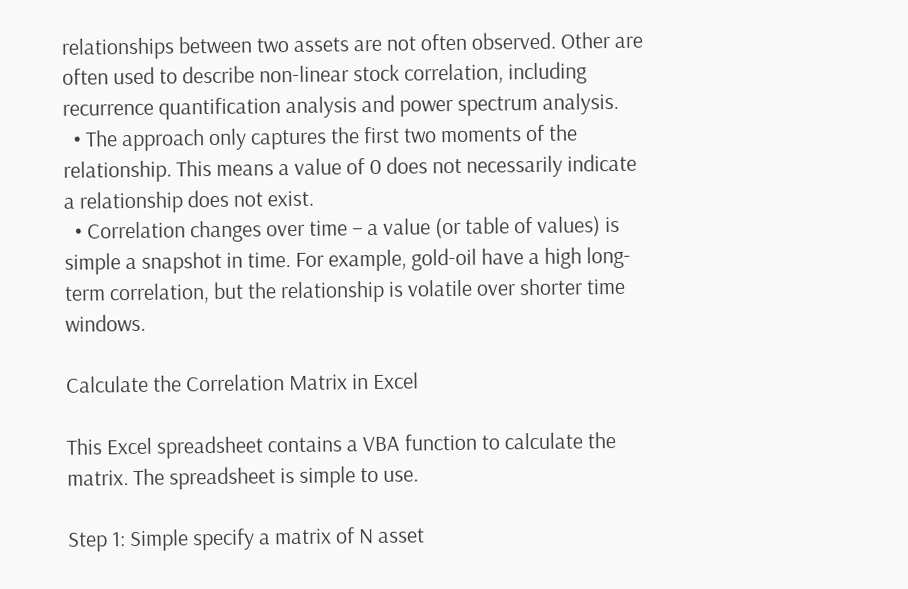relationships between two assets are not often observed. Other are often used to describe non-linear stock correlation, including recurrence quantification analysis and power spectrum analysis.
  • The approach only captures the first two moments of the relationship. This means a value of 0 does not necessarily indicate a relationship does not exist.
  • Correlation changes over time – a value (or table of values) is simple a snapshot in time. For example, gold-oil have a high long-term correlation, but the relationship is volatile over shorter time windows.

Calculate the Correlation Matrix in Excel

This Excel spreadsheet contains a VBA function to calculate the matrix. The spreadsheet is simple to use.

Step 1: Simple specify a matrix of N asset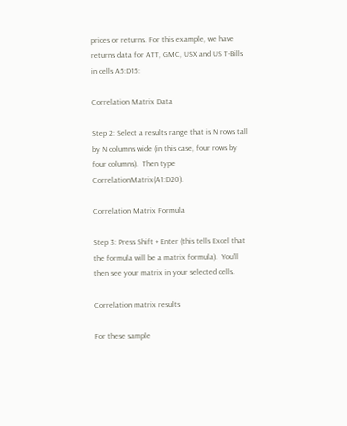prices or returns. For this example, we have returns data for ATT, GMC, USX and US T-Bills in cells A5:D15:

Correlation Matrix Data

Step 2: Select a results range that is N rows tall by N columns wide (in this case, four rows by four columns).  Then type CorrelationMatrix(A1:D20).

Correlation Matrix Formula

Step 3: Press Shift + Enter (this tells Excel that the formula will be a matrix formula).  You’ll then see your matrix in your selected cells.

Correlation matrix results

For these sample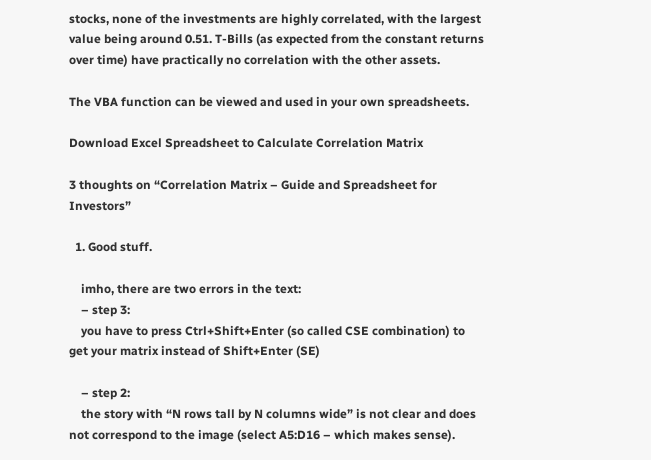stocks, none of the investments are highly correlated, with the largest value being around 0.51. T-Bills (as expected from the constant returns over time) have practically no correlation with the other assets.

The VBA function can be viewed and used in your own spreadsheets.

Download Excel Spreadsheet to Calculate Correlation Matrix

3 thoughts on “Correlation Matrix – Guide and Spreadsheet for Investors”

  1. Good stuff.

    imho, there are two errors in the text:
    – step 3:
    you have to press Ctrl+Shift+Enter (so called CSE combination) to get your matrix instead of Shift+Enter (SE)

    – step 2:
    the story with “N rows tall by N columns wide” is not clear and does not correspond to the image (select A5:D16 – which makes sense).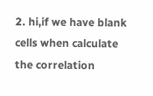2. hi,if we have blank cells when calculate the correlation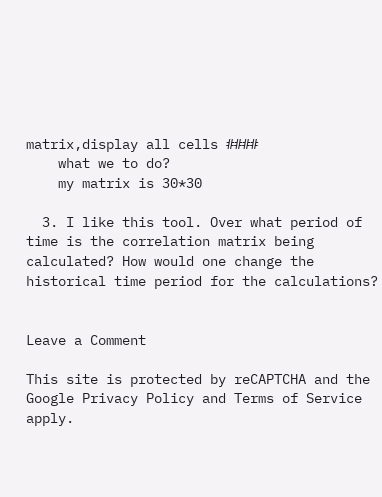matrix,display all cells ####
    what we to do?
    my matrix is 30*30

  3. I like this tool. Over what period of time is the correlation matrix being calculated? How would one change the historical time period for the calculations?


Leave a Comment

This site is protected by reCAPTCHA and the Google Privacy Policy and Terms of Service apply.